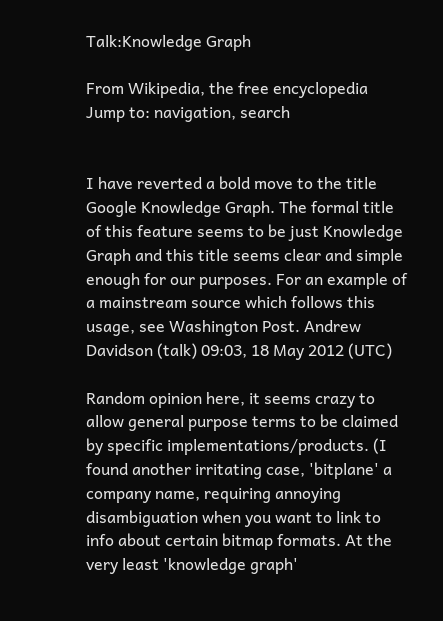Talk:Knowledge Graph

From Wikipedia, the free encyclopedia
Jump to: navigation, search


I have reverted a bold move to the title Google Knowledge Graph. The formal title of this feature seems to be just Knowledge Graph and this title seems clear and simple enough for our purposes. For an example of a mainstream source which follows this usage, see Washington Post. Andrew Davidson (talk) 09:03, 18 May 2012 (UTC)

Random opinion here, it seems crazy to allow general purpose terms to be claimed by specific implementations/products. (I found another irritating case, 'bitplane' a company name, requiring annoying disambiguation when you want to link to info about certain bitmap formats. At the very least 'knowledge graph'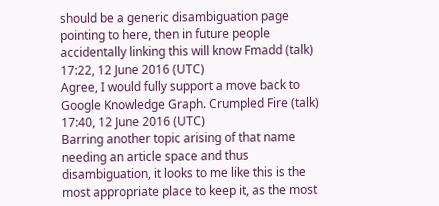should be a generic disambiguation page pointing to here, then in future people accidentally linking this will know Fmadd (talk) 17:22, 12 June 2016 (UTC)
Agree, I would fully support a move back to Google Knowledge Graph. Crumpled Fire (talk) 17:40, 12 June 2016 (UTC)
Barring another topic arising of that name needing an article space and thus disambiguation, it looks to me like this is the most appropriate place to keep it, as the most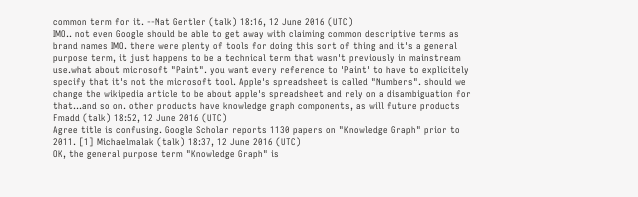common term for it. --Nat Gertler (talk) 18:16, 12 June 2016 (UTC)
IMO.. not even Google should be able to get away with claiming common descriptive terms as brand names IMO. there were plenty of tools for doing this sort of thing and it's a general purpose term, it just happens to be a technical term that wasn't previously in mainstream use.what about microsoft "Paint". you want every reference to 'Paint' to have to explicitely specify that it's not the microsoft tool. Apple's spreadsheet is called "Numbers". should we change the wikipedia article to be about apple's spreadsheet and rely on a disambiguation for that...and so on. other products have knowledge graph components, as will future products Fmadd (talk) 18:52, 12 June 2016 (UTC)
Agree title is confusing. Google Scholar reports 1130 papers on "Knowledge Graph" prior to 2011. [1] Michaelmalak (talk) 18:37, 12 June 2016 (UTC)
OK, the general purpose term "Knowledge Graph" is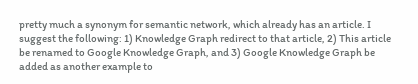pretty much a synonym for semantic network, which already has an article. I suggest the following: 1) Knowledge Graph redirect to that article, 2) This article be renamed to Google Knowledge Graph, and 3) Google Knowledge Graph be added as another example to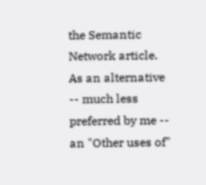the Semantic Network article. As an alternative -- much less preferred by me -- an "Other uses of"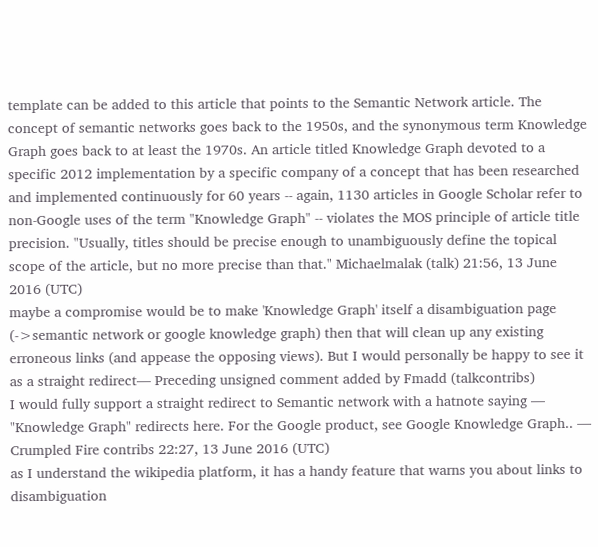template can be added to this article that points to the Semantic Network article. The concept of semantic networks goes back to the 1950s, and the synonymous term Knowledge Graph goes back to at least the 1970s. An article titled Knowledge Graph devoted to a specific 2012 implementation by a specific company of a concept that has been researched and implemented continuously for 60 years -- again, 1130 articles in Google Scholar refer to non-Google uses of the term "Knowledge Graph" -- violates the MOS principle of article title precision. "Usually, titles should be precise enough to unambiguously define the topical scope of the article, but no more precise than that." Michaelmalak (talk) 21:56, 13 June 2016 (UTC)
maybe a compromise would be to make 'Knowledge Graph' itself a disambiguation page (->semantic network or google knowledge graph) then that will clean up any existing erroneous links (and appease the opposing views). But I would personally be happy to see it as a straight redirect— Preceding unsigned comment added by Fmadd (talkcontribs)
I would fully support a straight redirect to Semantic network with a hatnote saying — "Knowledge Graph" redirects here. For the Google product, see Google Knowledge Graph.. — Crumpled Fire contribs 22:27, 13 June 2016 (UTC)
as I understand the wikipedia platform, it has a handy feature that warns you about links to disambiguation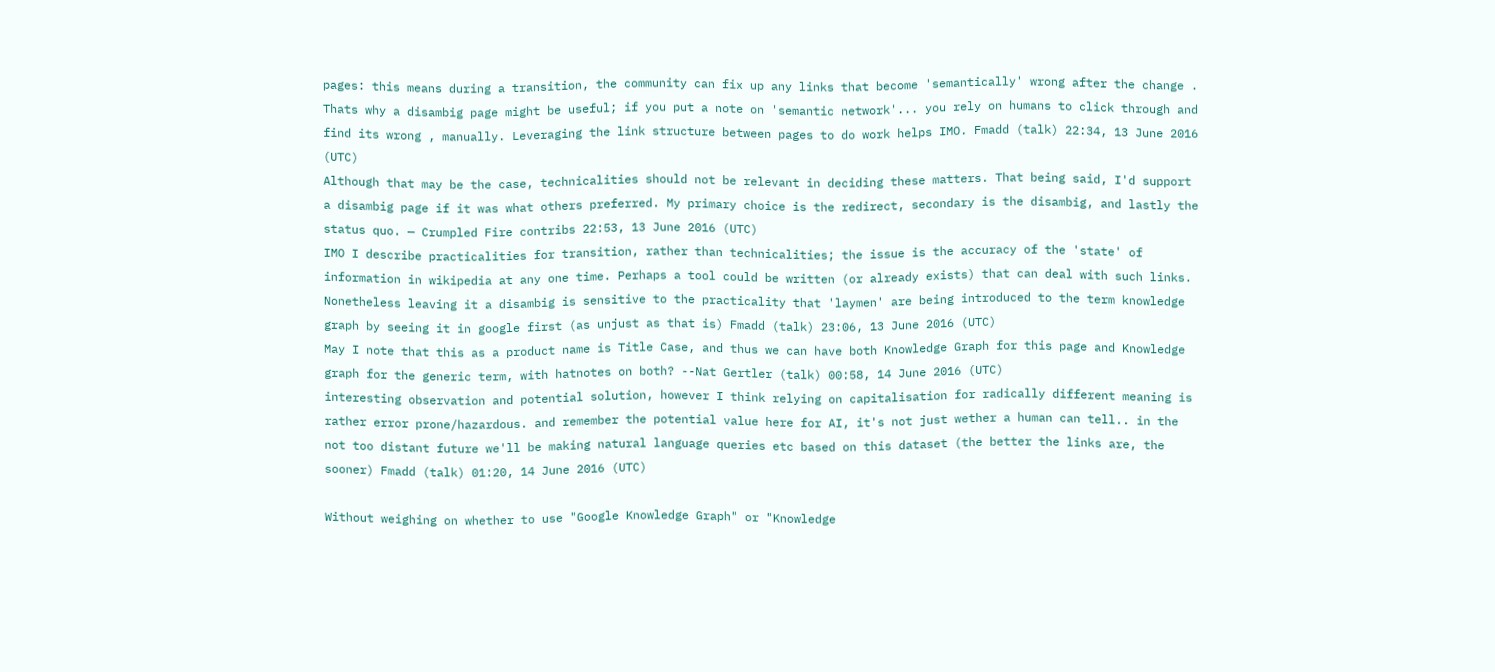pages: this means during a transition, the community can fix up any links that become 'semantically' wrong after the change . Thats why a disambig page might be useful; if you put a note on 'semantic network'... you rely on humans to click through and find its wrong , manually. Leveraging the link structure between pages to do work helps IMO. Fmadd (talk) 22:34, 13 June 2016 (UTC)
Although that may be the case, technicalities should not be relevant in deciding these matters. That being said, I'd support a disambig page if it was what others preferred. My primary choice is the redirect, secondary is the disambig, and lastly the status quo. — Crumpled Fire contribs 22:53, 13 June 2016 (UTC)
IMO I describe practicalities for transition, rather than technicalities; the issue is the accuracy of the 'state' of information in wikipedia at any one time. Perhaps a tool could be written (or already exists) that can deal with such links. Nonetheless leaving it a disambig is sensitive to the practicality that 'laymen' are being introduced to the term knowledge graph by seeing it in google first (as unjust as that is) Fmadd (talk) 23:06, 13 June 2016 (UTC)
May I note that this as a product name is Title Case, and thus we can have both Knowledge Graph for this page and Knowledge graph for the generic term, with hatnotes on both? --Nat Gertler (talk) 00:58, 14 June 2016 (UTC)
interesting observation and potential solution, however I think relying on capitalisation for radically different meaning is rather error prone/hazardous. and remember the potential value here for AI, it's not just wether a human can tell.. in the not too distant future we'll be making natural language queries etc based on this dataset (the better the links are, the sooner) Fmadd (talk) 01:20, 14 June 2016 (UTC)

Without weighing on whether to use "Google Knowledge Graph" or "Knowledge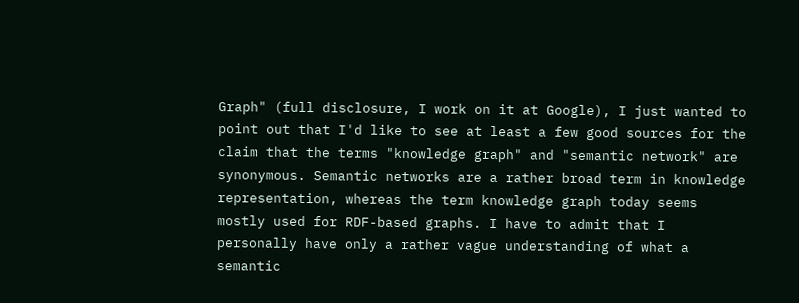Graph" (full disclosure, I work on it at Google), I just wanted to point out that I'd like to see at least a few good sources for the claim that the terms "knowledge graph" and "semantic network" are synonymous. Semantic networks are a rather broad term in knowledge representation, whereas the term knowledge graph today seems mostly used for RDF-based graphs. I have to admit that I personally have only a rather vague understanding of what a semantic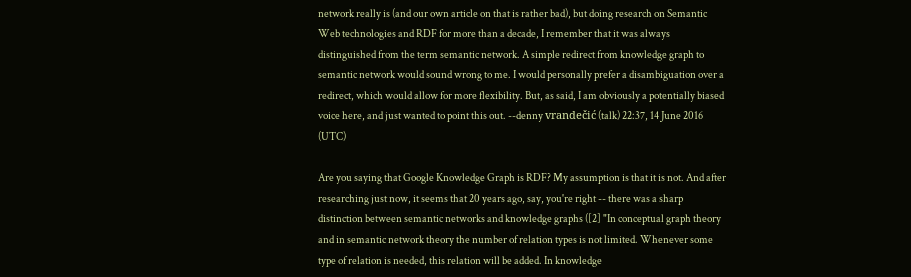network really is (and our own article on that is rather bad), but doing research on Semantic Web technologies and RDF for more than a decade, I remember that it was always distinguished from the term semantic network. A simple redirect from knowledge graph to semantic network would sound wrong to me. I would personally prefer a disambiguation over a redirect, which would allow for more flexibility. But, as said, I am obviously a potentially biased voice here, and just wanted to point this out. --denny vrandečić (talk) 22:37, 14 June 2016 (UTC)

Are you saying that Google Knowledge Graph is RDF? My assumption is that it is not. And after researching just now, it seems that 20 years ago, say, you're right -- there was a sharp distinction between semantic networks and knowledge graphs ([2] "In conceptual graph theory and in semantic network theory the number of relation types is not limited. Whenever some type of relation is needed, this relation will be added. In knowledge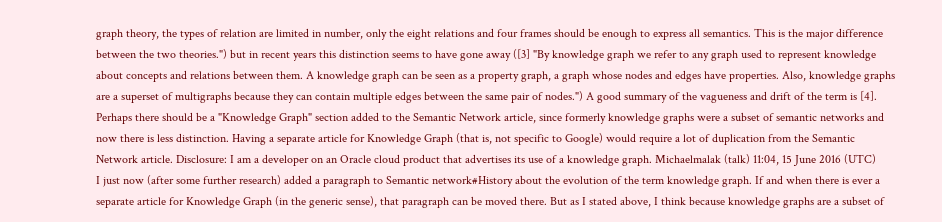graph theory, the types of relation are limited in number, only the eight relations and four frames should be enough to express all semantics. This is the major difference between the two theories.") but in recent years this distinction seems to have gone away ([3] "By knowledge graph we refer to any graph used to represent knowledge about concepts and relations between them. A knowledge graph can be seen as a property graph, a graph whose nodes and edges have properties. Also, knowledge graphs are a superset of multigraphs because they can contain multiple edges between the same pair of nodes.") A good summary of the vagueness and drift of the term is [4]. Perhaps there should be a "Knowledge Graph" section added to the Semantic Network article, since formerly knowledge graphs were a subset of semantic networks and now there is less distinction. Having a separate article for Knowledge Graph (that is, not specific to Google) would require a lot of duplication from the Semantic Network article. Disclosure: I am a developer on an Oracle cloud product that advertises its use of a knowledge graph. Michaelmalak (talk) 11:04, 15 June 2016 (UTC)
I just now (after some further research) added a paragraph to Semantic network#History about the evolution of the term knowledge graph. If and when there is ever a separate article for Knowledge Graph (in the generic sense), that paragraph can be moved there. But as I stated above, I think because knowledge graphs are a subset of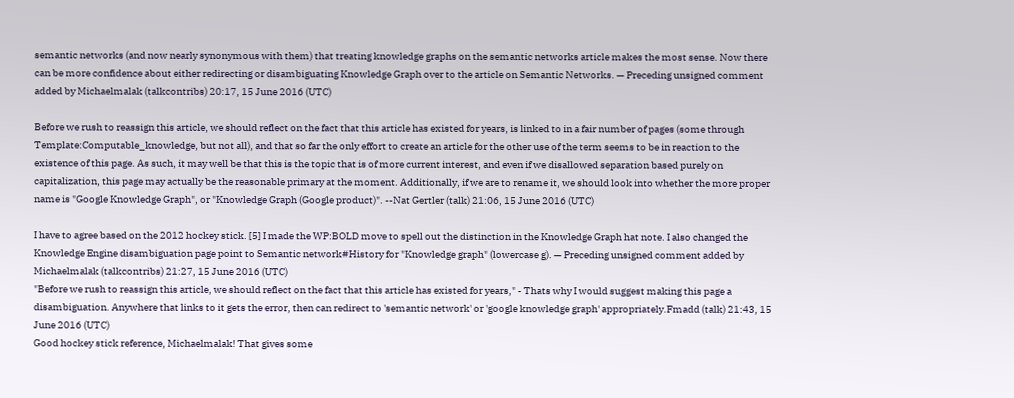semantic networks (and now nearly synonymous with them) that treating knowledge graphs on the semantic networks article makes the most sense. Now there can be more confidence about either redirecting or disambiguating Knowledge Graph over to the article on Semantic Networks. — Preceding unsigned comment added by Michaelmalak (talkcontribs) 20:17, 15 June 2016 (UTC)

Before we rush to reassign this article, we should reflect on the fact that this article has existed for years, is linked to in a fair number of pages (some through Template:Computable_knowledge, but not all), and that so far the only effort to create an article for the other use of the term seems to be in reaction to the existence of this page. As such, it may well be that this is the topic that is of more current interest, and even if we disallowed separation based purely on capitalization, this page may actually be the reasonable primary at the moment. Additionally, if we are to rename it, we should look into whether the more proper name is "Google Knowledge Graph", or "Knowledge Graph (Google product)". --Nat Gertler (talk) 21:06, 15 June 2016 (UTC)

I have to agree based on the 2012 hockey stick. [5] I made the WP:BOLD move to spell out the distinction in the Knowledge Graph hat note. I also changed the Knowledge Engine disambiguation page point to Semantic network#History for "Knowledge graph" (lowercase g). — Preceding unsigned comment added by Michaelmalak (talkcontribs) 21:27, 15 June 2016 (UTC)
"Before we rush to reassign this article, we should reflect on the fact that this article has existed for years," - Thats why I would suggest making this page a disambiguation. Anywhere that links to it gets the error, then can redirect to 'semantic network' or 'google knowledge graph' appropriately.Fmadd (talk) 21:43, 15 June 2016 (UTC)
Good hockey stick reference, Michaelmalak! That gives some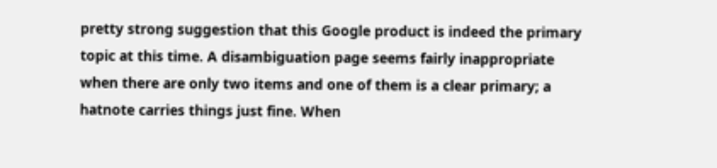pretty strong suggestion that this Google product is indeed the primary topic at this time. A disambiguation page seems fairly inappropriate when there are only two items and one of them is a clear primary; a hatnote carries things just fine. When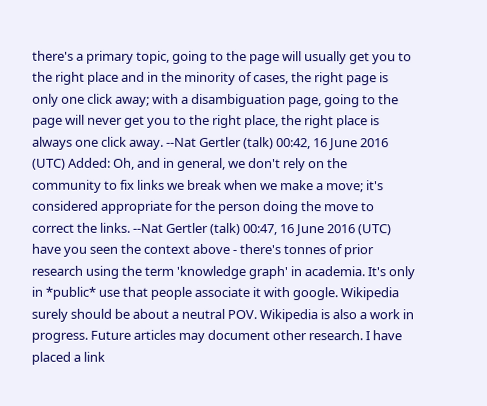there's a primary topic, going to the page will usually get you to the right place and in the minority of cases, the right page is only one click away; with a disambiguation page, going to the page will never get you to the right place, the right place is always one click away. --Nat Gertler (talk) 00:42, 16 June 2016 (UTC) Added: Oh, and in general, we don't rely on the community to fix links we break when we make a move; it's considered appropriate for the person doing the move to correct the links. --Nat Gertler (talk) 00:47, 16 June 2016 (UTC)
have you seen the context above - there's tonnes of prior research using the term 'knowledge graph' in academia. It's only in *public* use that people associate it with google. Wikipedia surely should be about a neutral POV. Wikipedia is also a work in progress. Future articles may document other research. I have placed a link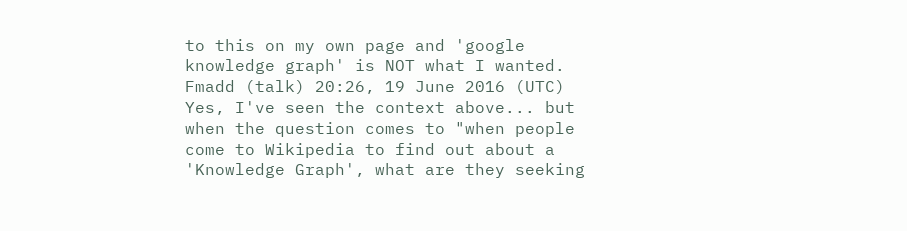to this on my own page and 'google knowledge graph' is NOT what I wanted. Fmadd (talk) 20:26, 19 June 2016 (UTC)
Yes, I've seen the context above... but when the question comes to "when people come to Wikipedia to find out about a 'Knowledge Graph', what are they seeking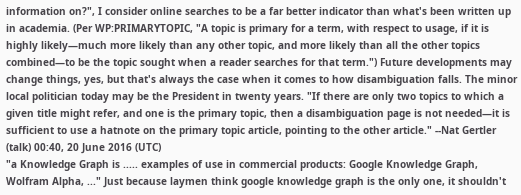information on?", I consider online searches to be a far better indicator than what's been written up in academia. (Per WP:PRIMARYTOPIC, "A topic is primary for a term, with respect to usage, if it is highly likely—much more likely than any other topic, and more likely than all the other topics combined—to be the topic sought when a reader searches for that term.") Future developments may change things, yes, but that's always the case when it comes to how disambiguation falls. The minor local politician today may be the President in twenty years. "If there are only two topics to which a given title might refer, and one is the primary topic, then a disambiguation page is not needed—it is sufficient to use a hatnote on the primary topic article, pointing to the other article." --Nat Gertler (talk) 00:40, 20 June 2016 (UTC)
"a Knowledge Graph is ..... examples of use in commercial products: Google Knowledge Graph, Wolfram Alpha, ..." Just because laymen think google knowledge graph is the only one, it shouldn't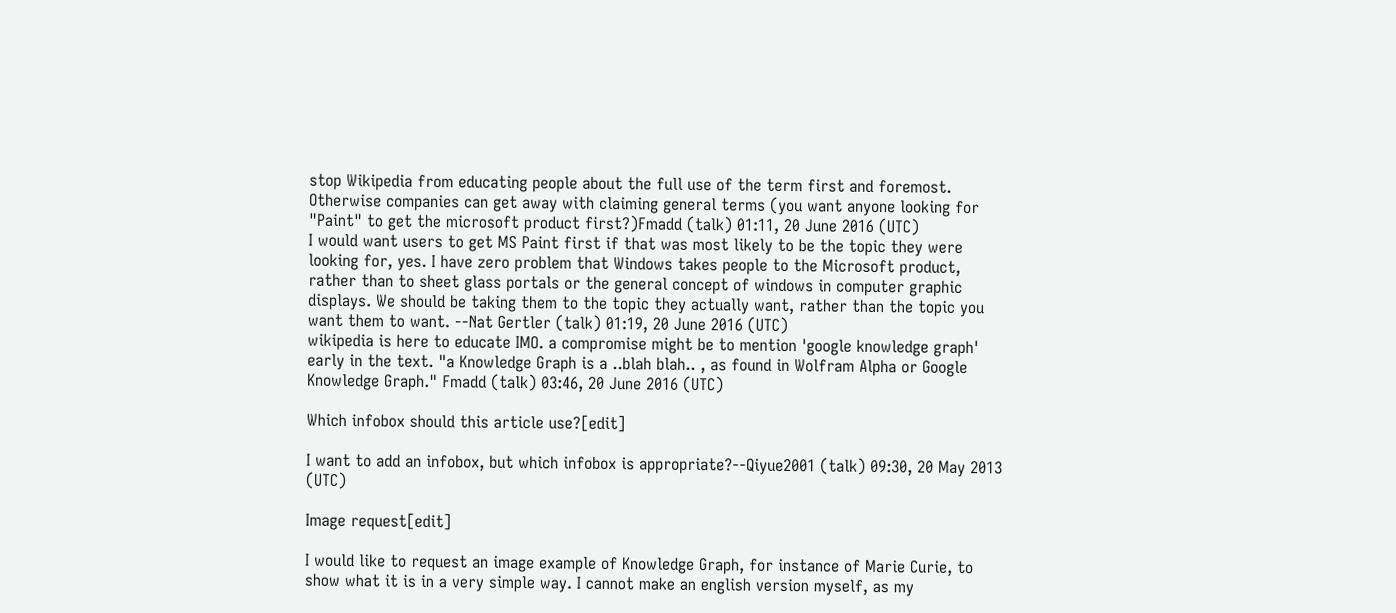stop Wikipedia from educating people about the full use of the term first and foremost. Otherwise companies can get away with claiming general terms (you want anyone looking for "Paint" to get the microsoft product first?)Fmadd (talk) 01:11, 20 June 2016 (UTC)
I would want users to get MS Paint first if that was most likely to be the topic they were looking for, yes. I have zero problem that Windows takes people to the Microsoft product, rather than to sheet glass portals or the general concept of windows in computer graphic displays. We should be taking them to the topic they actually want, rather than the topic you want them to want. --Nat Gertler (talk) 01:19, 20 June 2016 (UTC)
wikipedia is here to educate IMO. a compromise might be to mention 'google knowledge graph' early in the text. "a Knowledge Graph is a ..blah blah.. , as found in Wolfram Alpha or Google Knowledge Graph." Fmadd (talk) 03:46, 20 June 2016 (UTC)

Which infobox should this article use?[edit]

I want to add an infobox, but which infobox is appropriate?--Qiyue2001 (talk) 09:30, 20 May 2013 (UTC)

Image request[edit]

I would like to request an image example of Knowledge Graph, for instance of Marie Curie, to show what it is in a very simple way. I cannot make an english version myself, as my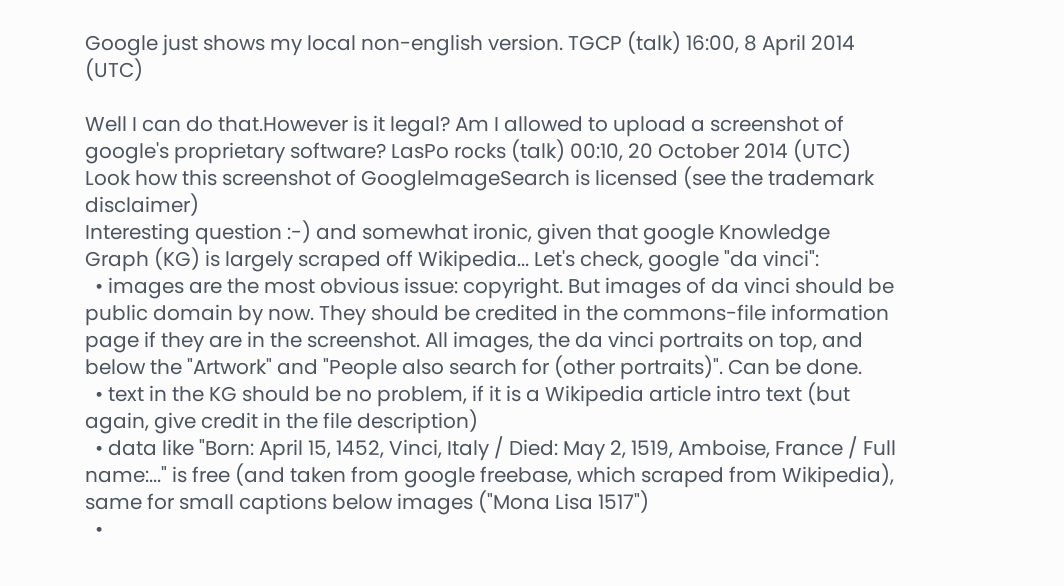Google just shows my local non-english version. TGCP (talk) 16:00, 8 April 2014 (UTC)

Well I can do that.However is it legal? Am I allowed to upload a screenshot of google's proprietary software? LasPo rocks (talk) 00:10, 20 October 2014 (UTC)
Look how this screenshot of GoogleImageSearch is licensed (see the trademark disclaimer)
Interesting question :-) and somewhat ironic, given that google Knowledge Graph (KG) is largely scraped off Wikipedia... Let's check, google "da vinci":
  • images are the most obvious issue: copyright. But images of da vinci should be public domain by now. They should be credited in the commons-file information page if they are in the screenshot. All images, the da vinci portraits on top, and below the "Artwork" and "People also search for (other portraits)". Can be done.
  • text in the KG should be no problem, if it is a Wikipedia article intro text (but again, give credit in the file description)
  • data like "Born: April 15, 1452, Vinci, Italy / Died: May 2, 1519, Amboise, France / Full name:..." is free (and taken from google freebase, which scraped from Wikipedia), same for small captions below images ("Mona Lisa 1517")
  •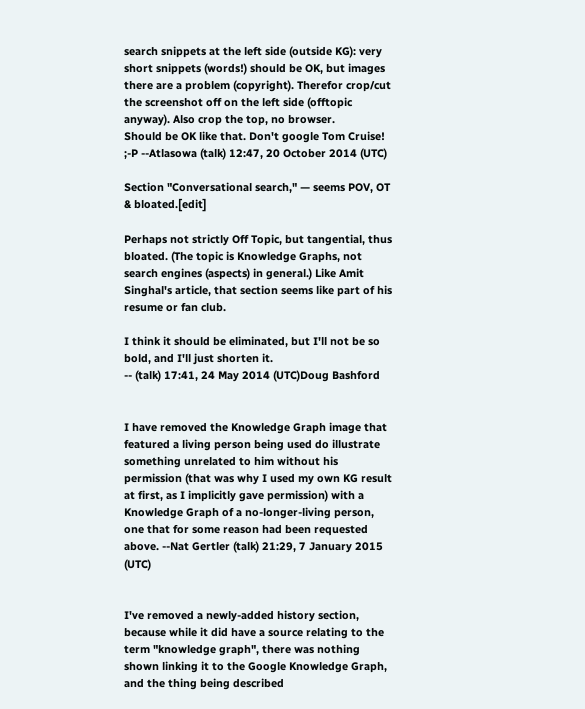search snippets at the left side (outside KG): very short snippets (words!) should be OK, but images there are a problem (copyright). Therefor crop/cut the screenshot off on the left side (offtopic anyway). Also crop the top, no browser.
Should be OK like that. Don't google Tom Cruise! ;-P --Atlasowa (talk) 12:47, 20 October 2014 (UTC)

Section "Conversational search," — seems POV, OT & bloated.[edit]

Perhaps not strictly Off Topic, but tangential, thus bloated. (The topic is Knowledge Graphs, not search engines (aspects) in general.) Like Amit Singhal's article, that section seems like part of his resume or fan club.

I think it should be eliminated, but I'll not be so bold, and I'll just shorten it.
-- (talk) 17:41, 24 May 2014 (UTC)Doug Bashford


I have removed the Knowledge Graph image that featured a living person being used do illustrate something unrelated to him without his permission (that was why I used my own KG result at first, as I implicitly gave permission) with a Knowledge Graph of a no-longer-living person, one that for some reason had been requested above. --Nat Gertler (talk) 21:29, 7 January 2015 (UTC)


I've removed a newly-added history section, because while it did have a source relating to the term "knowledge graph", there was nothing shown linking it to the Google Knowledge Graph, and the thing being described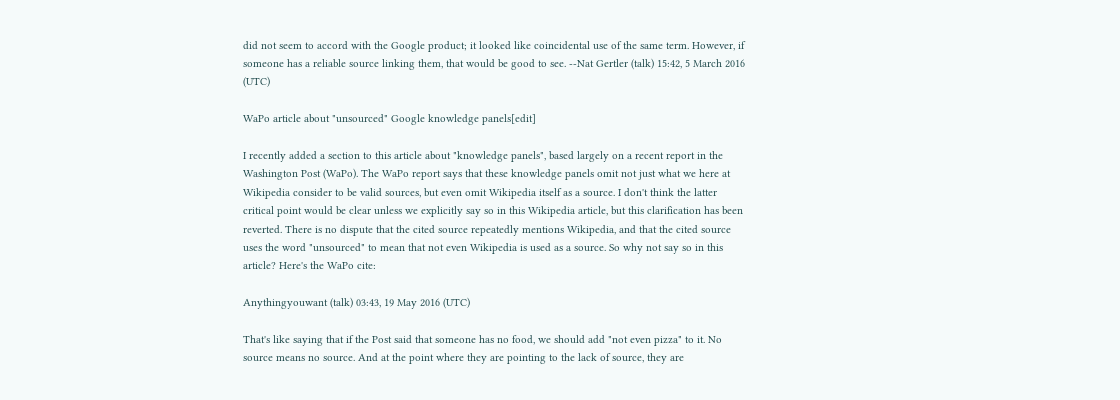did not seem to accord with the Google product; it looked like coincidental use of the same term. However, if someone has a reliable source linking them, that would be good to see. --Nat Gertler (talk) 15:42, 5 March 2016 (UTC)

WaPo article about "unsourced" Google knowledge panels[edit]

I recently added a section to this article about "knowledge panels", based largely on a recent report in the Washington Post (WaPo). The WaPo report says that these knowledge panels omit not just what we here at Wikipedia consider to be valid sources, but even omit Wikipedia itself as a source. I don't think the latter critical point would be clear unless we explicitly say so in this Wikipedia article, but this clarification has been reverted. There is no dispute that the cited source repeatedly mentions Wikipedia, and that the cited source uses the word "unsourced" to mean that not even Wikipedia is used as a source. So why not say so in this article? Here's the WaPo cite:

Anythingyouwant (talk) 03:43, 19 May 2016 (UTC)

That's like saying that if the Post said that someone has no food, we should add "not even pizza" to it. No source means no source. And at the point where they are pointing to the lack of source, they are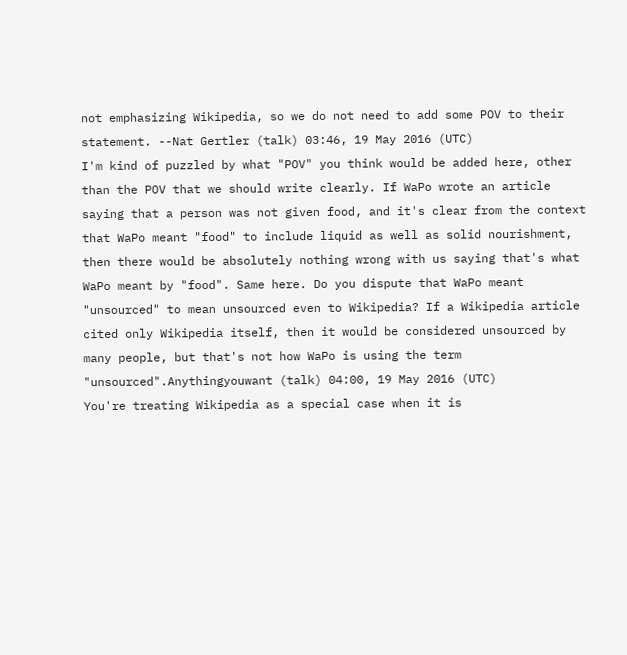not emphasizing Wikipedia, so we do not need to add some POV to their statement. --Nat Gertler (talk) 03:46, 19 May 2016 (UTC)
I'm kind of puzzled by what "POV" you think would be added here, other than the POV that we should write clearly. If WaPo wrote an article saying that a person was not given food, and it's clear from the context that WaPo meant "food" to include liquid as well as solid nourishment, then there would be absolutely nothing wrong with us saying that's what WaPo meant by "food". Same here. Do you dispute that WaPo meant "unsourced" to mean unsourced even to Wikipedia? If a Wikipedia article cited only Wikipedia itself, then it would be considered unsourced by many people, but that's not how WaPo is using the term "unsourced".Anythingyouwant (talk) 04:00, 19 May 2016 (UTC)
You're treating Wikipedia as a special case when it is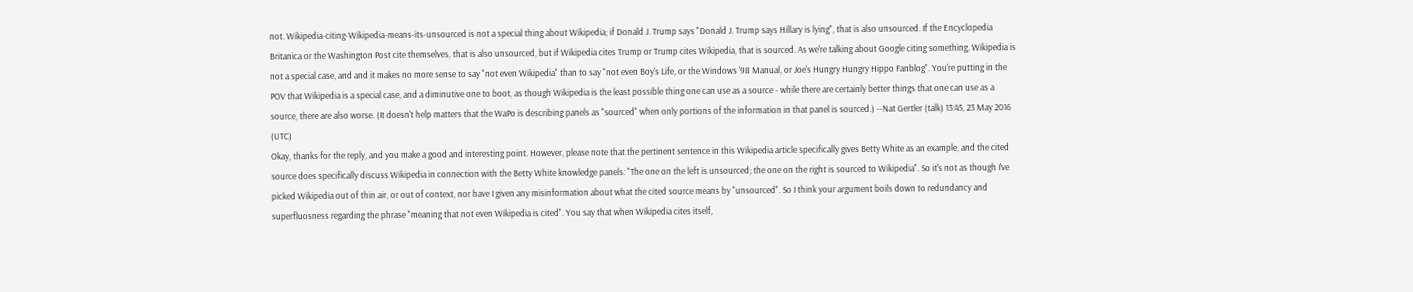not. Wikipedia-citing-Wikipedia-means-its-unsourced is not a special thing about Wikipedia; if Donald J. Trump says "Donald J. Trump says Hillary is lying", that is also unsourced. If the Encyclopedia Britanica or the Washington Post cite themselves, that is also unsourced, but if Wikipedia cites Trump or Trump cites Wikipedia, that is sourced. As we're talking about Google citing something, Wikipedia is not a special case, and and it makes no more sense to say "not even Wikipedia" than to say "not even Boy's Life, or the Windows '98 Manual, or Joe's Hungry Hungry Hippo Fanblog". You're putting in the POV that Wikipedia is a special case, and a diminutive one to boot, as though Wikipedia is the least possible thing one can use as a source - while there are certainly better things that one can use as a source, there are also worse. (It doesn't help matters that the WaPo is describing panels as "sourced" when only portions of the information in that panel is sourced.) --Nat Gertler (talk) 13:45, 23 May 2016 (UTC)
Okay, thanks for the reply, and you make a good and interesting point. However, please note that the pertinent sentence in this Wikipedia article specifically gives Betty White as an example, and the cited source does specifically discuss Wikipedia in connection with the Betty White knowledge panels: "The one on the left is unsourced; the one on the right is sourced to Wikipedia". So it's not as though I've picked Wikipedia out of thin air, or out of context, nor have I given any misinformation about what the cited source means by "unsourced". So I think your argument boils down to redundancy and superfluosness regarding the phrase "meaning that not even Wikipedia is cited". You say that when Wikipedia cites itself,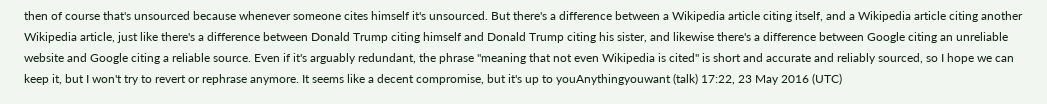then of course that's unsourced because whenever someone cites himself it's unsourced. But there's a difference between a Wikipedia article citing itself, and a Wikipedia article citing another Wikipedia article, just like there's a difference between Donald Trump citing himself and Donald Trump citing his sister, and likewise there's a difference between Google citing an unreliable website and Google citing a reliable source. Even if it's arguably redundant, the phrase "meaning that not even Wikipedia is cited" is short and accurate and reliably sourced, so I hope we can keep it, but I won't try to revert or rephrase anymore. It seems like a decent compromise, but it's up to youAnythingyouwant (talk) 17:22, 23 May 2016 (UTC)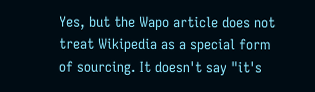Yes, but the Wapo article does not treat Wikipedia as a special form of sourcing. It doesn't say "it's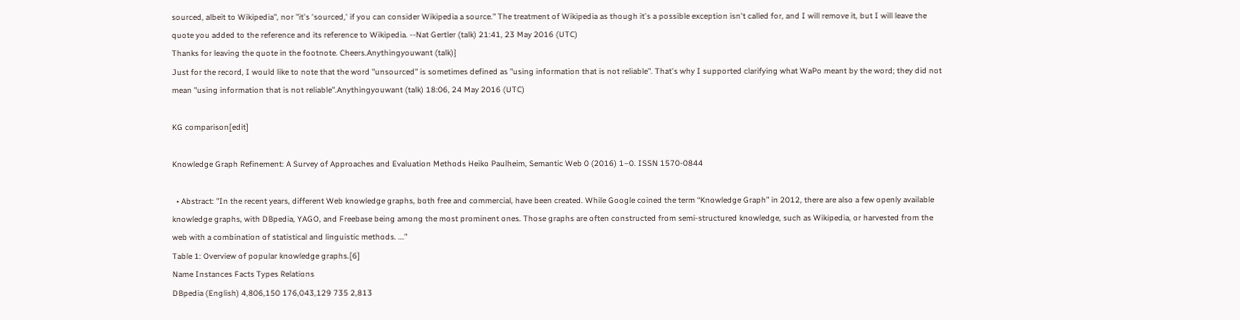sourced, albeit to Wikipedia", nor "it's 'sourced,' if you can consider Wikipedia a source." The treatment of Wikipedia as though it's a possible exception isn't called for, and I will remove it, but I will leave the quote you added to the reference and its reference to Wikipedia. --Nat Gertler (talk) 21:41, 23 May 2016 (UTC)
Thanks for leaving the quote in the footnote. Cheers.Anythingyouwant (talk)}
Just for the record, I would like to note that the word "unsourced" is sometimes defined as "using information that is not reliable". That's why I supported clarifying what WaPo meant by the word; they did not mean "using information that is not reliable".Anythingyouwant (talk) 18:06, 24 May 2016 (UTC)

KG comparison[edit]

Knowledge Graph Refinement: A Survey of Approaches and Evaluation Methods Heiko Paulheim, Semantic Web 0 (2016) 1–0. ISSN 1570-0844

  • Abstract: "In the recent years, different Web knowledge graphs, both free and commercial, have been created. While Google coined the term “Knowledge Graph” in 2012, there are also a few openly available knowledge graphs, with DBpedia, YAGO, and Freebase being among the most prominent ones. Those graphs are often constructed from semi-structured knowledge, such as Wikipedia, or harvested from the web with a combination of statistical and linguistic methods. ..."
Table 1: Overview of popular knowledge graphs.[6]
Name Instances Facts Types Relations
DBpedia (English) 4,806,150 176,043,129 735 2,813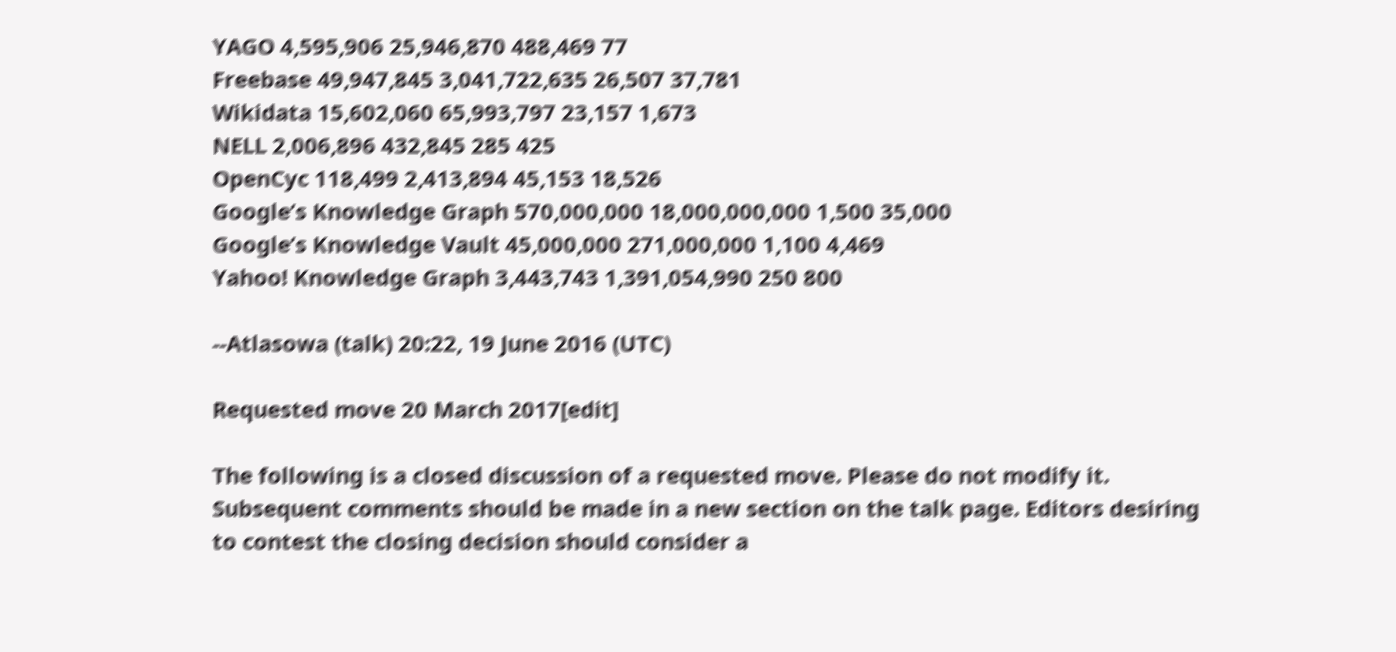YAGO 4,595,906 25,946,870 488,469 77
Freebase 49,947,845 3,041,722,635 26,507 37,781
Wikidata 15,602,060 65,993,797 23,157 1,673
NELL 2,006,896 432,845 285 425
OpenCyc 118,499 2,413,894 45,153 18,526
Google’s Knowledge Graph 570,000,000 18,000,000,000 1,500 35,000
Google’s Knowledge Vault 45,000,000 271,000,000 1,100 4,469
Yahoo! Knowledge Graph 3,443,743 1,391,054,990 250 800

--Atlasowa (talk) 20:22, 19 June 2016 (UTC)

Requested move 20 March 2017[edit]

The following is a closed discussion of a requested move. Please do not modify it. Subsequent comments should be made in a new section on the talk page. Editors desiring to contest the closing decision should consider a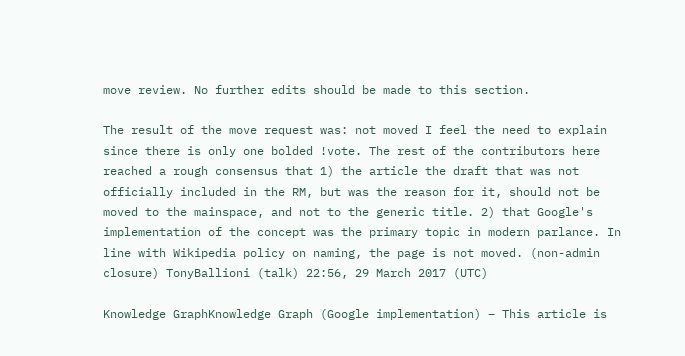move review. No further edits should be made to this section.

The result of the move request was: not moved I feel the need to explain since there is only one bolded !vote. The rest of the contributors here reached a rough consensus that 1) the article the draft that was not officially included in the RM, but was the reason for it, should not be moved to the mainspace, and not to the generic title. 2) that Google's implementation of the concept was the primary topic in modern parlance. In line with Wikipedia policy on naming, the page is not moved. (non-admin closure) TonyBallioni (talk) 22:56, 29 March 2017 (UTC)

Knowledge GraphKnowledge Graph (Google implementation) – This article is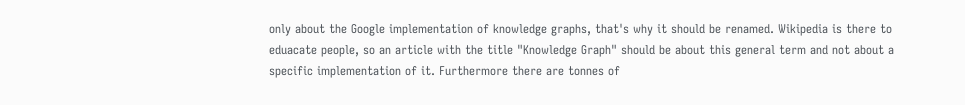only about the Google implementation of knowledge graphs, that's why it should be renamed. Wikipedia is there to eduacate people, so an article with the title "Knowledge Graph" should be about this general term and not about a specific implementation of it. Furthermore there are tonnes of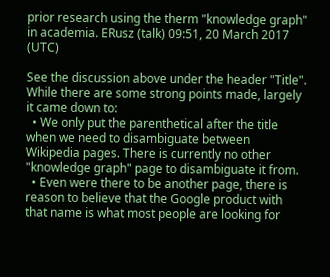prior research using the therm "knowledge graph" in academia. ERusz (talk) 09:51, 20 March 2017 (UTC)

See the discussion above under the header "Title". While there are some strong points made, largely it came down to:
  • We only put the parenthetical after the title when we need to disambiguate between Wikipedia pages. There is currently no other "knowledge graph" page to disambiguate it from.
  • Even were there to be another page, there is reason to believe that the Google product with that name is what most people are looking for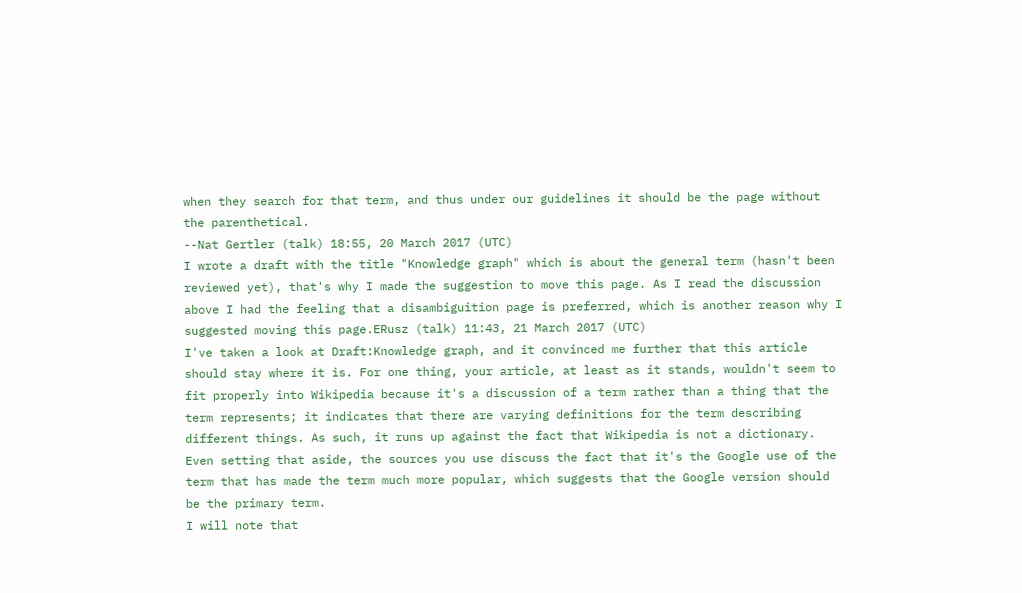when they search for that term, and thus under our guidelines it should be the page without the parenthetical.
--Nat Gertler (talk) 18:55, 20 March 2017 (UTC)
I wrote a draft with the title "Knowledge graph" which is about the general term (hasn't been reviewed yet), that's why I made the suggestion to move this page. As I read the discussion above I had the feeling that a disambiguition page is preferred, which is another reason why I suggested moving this page.ERusz (talk) 11:43, 21 March 2017 (UTC)
I've taken a look at Draft:Knowledge graph, and it convinced me further that this article should stay where it is. For one thing, your article, at least as it stands, wouldn't seem to fit properly into Wikipedia because it's a discussion of a term rather than a thing that the term represents; it indicates that there are varying definitions for the term describing different things. As such, it runs up against the fact that Wikipedia is not a dictionary.
Even setting that aside, the sources you use discuss the fact that it's the Google use of the term that has made the term much more popular, which suggests that the Google version should be the primary term.
I will note that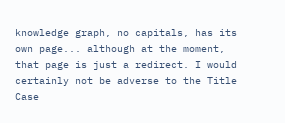knowledge graph, no capitals, has its own page... although at the moment, that page is just a redirect. I would certainly not be adverse to the Title Case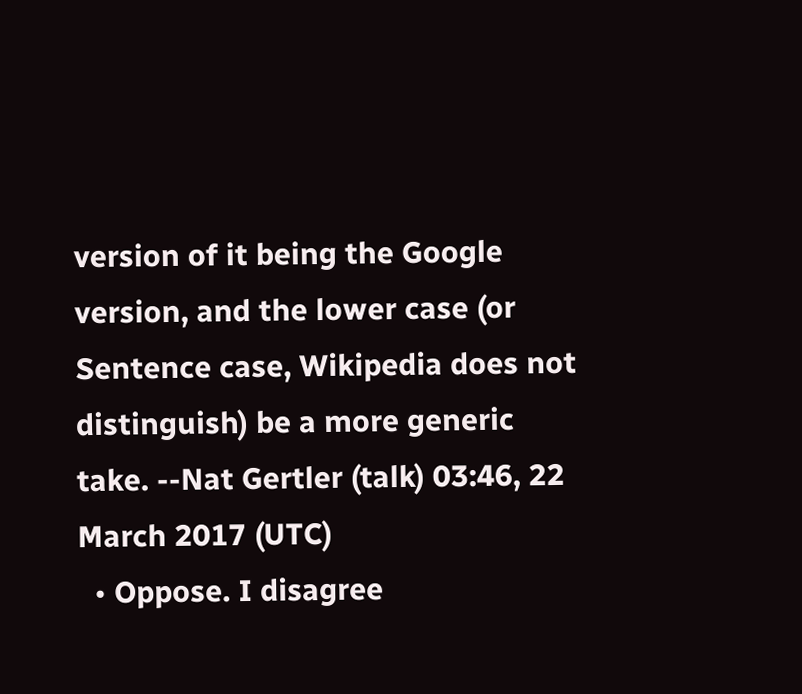version of it being the Google version, and the lower case (or Sentence case, Wikipedia does not distinguish) be a more generic take. --Nat Gertler (talk) 03:46, 22 March 2017 (UTC)
  • Oppose. I disagree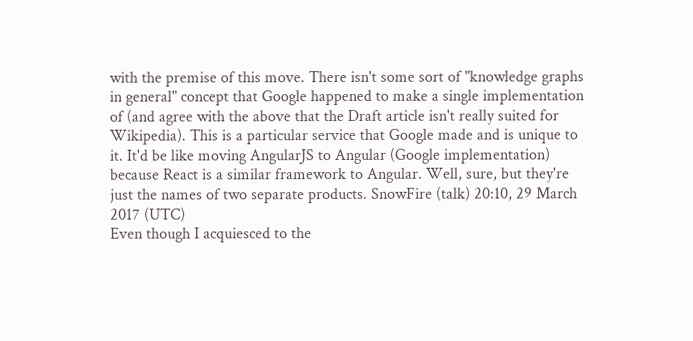with the premise of this move. There isn't some sort of "knowledge graphs in general" concept that Google happened to make a single implementation of (and agree with the above that the Draft article isn't really suited for Wikipedia). This is a particular service that Google made and is unique to it. It'd be like moving AngularJS to Angular (Google implementation) because React is a similar framework to Angular. Well, sure, but they're just the names of two separate products. SnowFire (talk) 20:10, 29 March 2017 (UTC)
Even though I acquiesced to the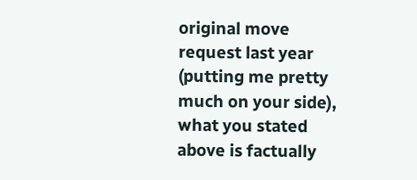original move request last year (putting me pretty much on your side), what you stated above is factually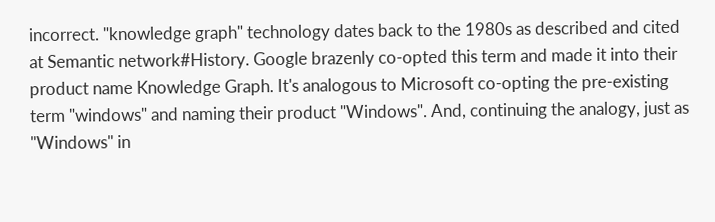incorrect. "knowledge graph" technology dates back to the 1980s as described and cited at Semantic network#History. Google brazenly co-opted this term and made it into their product name Knowledge Graph. It's analogous to Microsoft co-opting the pre-existing term "windows" and naming their product "Windows". And, continuing the analogy, just as "Windows" in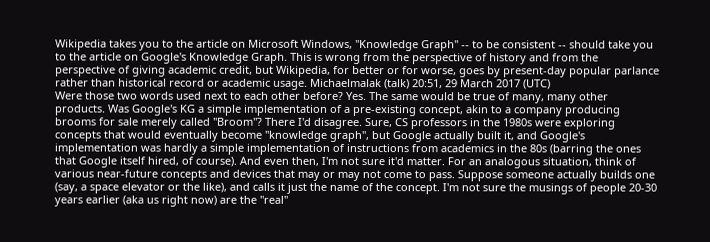Wikipedia takes you to the article on Microsoft Windows, "Knowledge Graph" -- to be consistent -- should take you to the article on Google's Knowledge Graph. This is wrong from the perspective of history and from the perspective of giving academic credit, but Wikipedia, for better or for worse, goes by present-day popular parlance rather than historical record or academic usage. Michaelmalak (talk) 20:51, 29 March 2017 (UTC)
Were those two words used next to each other before? Yes. The same would be true of many, many other products. Was Google's KG a simple implementation of a pre-existing concept, akin to a company producing brooms for sale merely called "Broom"? There I'd disagree. Sure, CS professors in the 1980s were exploring concepts that would eventually become "knowledge graph", but Google actually built it, and Google's implementation was hardly a simple implementation of instructions from academics in the 80s (barring the ones that Google itself hired, of course). And even then, I'm not sure it'd matter. For an analogous situation, think of various near-future concepts and devices that may or may not come to pass. Suppose someone actually builds one (say, a space elevator or the like), and calls it just the name of the concept. I'm not sure the musings of people 20-30 years earlier (aka us right now) are the "real"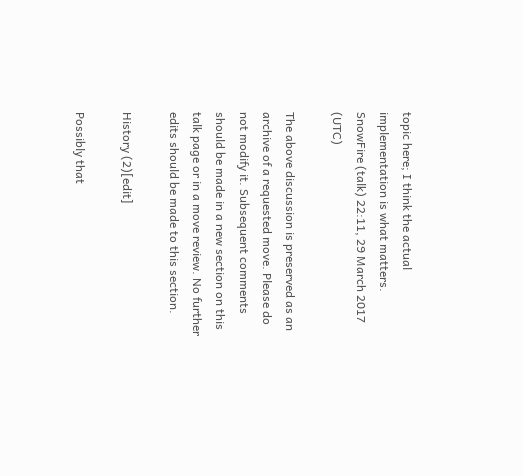topic here; I think the actual implementation is what matters. SnowFire (talk) 22:11, 29 March 2017 (UTC)

The above discussion is preserved as an archive of a requested move. Please do not modify it. Subsequent comments should be made in a new section on this talk page or in a move review. No further edits should be made to this section.

History (2)[edit]

Possibly that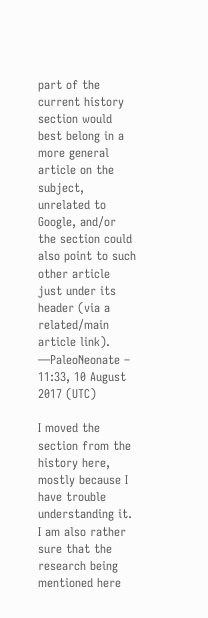part of the current history section would best belong in a more general article on the subject, unrelated to Google, and/or the section could also point to such other article just under its header (via a related/main article link). —PaleoNeonate – 11:33, 10 August 2017 (UTC)

I moved the section from the history here, mostly because I have trouble understanding it. I am also rather sure that the research being mentioned here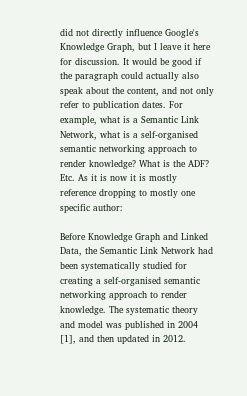did not directly influence Google's Knowledge Graph, but I leave it here for discussion. It would be good if the paragraph could actually also speak about the content, and not only refer to publication dates. For example, what is a Semantic Link Network, what is a self-organised semantic networking approach to render knowledge? What is the ADF? Etc. As it is now it is mostly reference dropping to mostly one specific author:

Before Knowledge Graph and Linked Data, the Semantic Link Network had been systematically studied for creating a self-organised semantic networking approach to render knowledge. The systematic theory and model was published in 2004 [1], and then updated in 2012.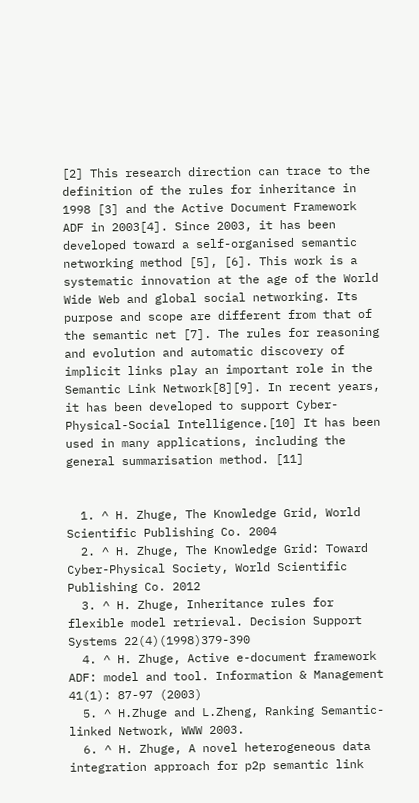[2] This research direction can trace to the definition of the rules for inheritance in 1998 [3] and the Active Document Framework ADF in 2003[4]. Since 2003, it has been developed toward a self-organised semantic networking method [5], [6]. This work is a systematic innovation at the age of the World Wide Web and global social networking. Its purpose and scope are different from that of the semantic net [7]. The rules for reasoning and evolution and automatic discovery of implicit links play an important role in the Semantic Link Network[8][9]. In recent years, it has been developed to support Cyber-Physical-Social Intelligence.[10] It has been used in many applications, including the general summarisation method. [11]


  1. ^ H. Zhuge, The Knowledge Grid, World Scientific Publishing Co. 2004
  2. ^ H. Zhuge, The Knowledge Grid: Toward Cyber-Physical Society, World Scientific Publishing Co. 2012
  3. ^ H. Zhuge, Inheritance rules for flexible model retrieval. Decision Support Systems 22(4)(1998)379-390
  4. ^ H. Zhuge, Active e-document framework ADF: model and tool. Information & Management 41(1): 87-97 (2003)
  5. ^ H.Zhuge and L.Zheng, Ranking Semantic-linked Network, WWW 2003.
  6. ^ H. Zhuge, A novel heterogeneous data integration approach for p2p semantic link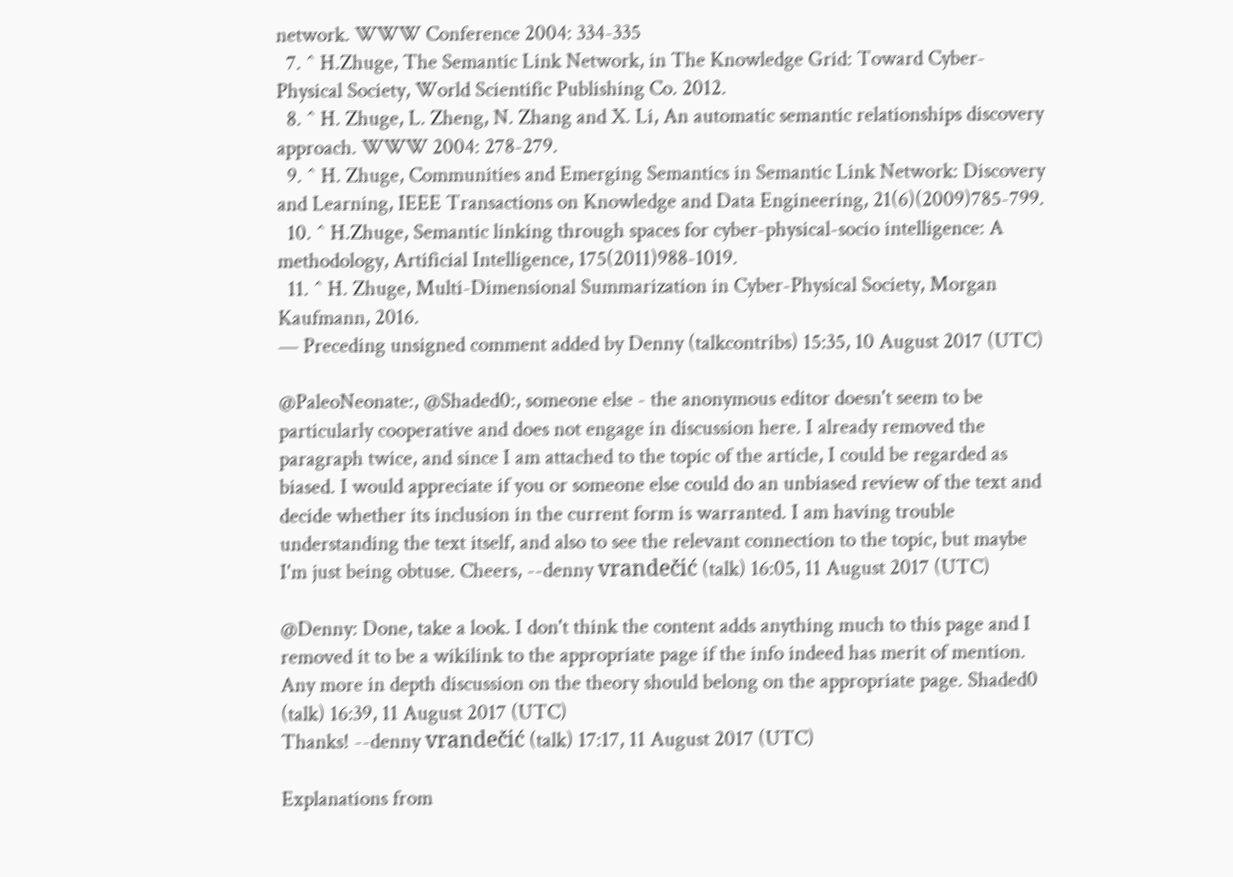network. WWW Conference 2004: 334-335
  7. ^ H.Zhuge, The Semantic Link Network, in The Knowledge Grid: Toward Cyber-Physical Society, World Scientific Publishing Co. 2012.
  8. ^ H. Zhuge, L. Zheng, N. Zhang and X. Li, An automatic semantic relationships discovery approach. WWW 2004: 278-279.
  9. ^ H. Zhuge, Communities and Emerging Semantics in Semantic Link Network: Discovery and Learning, IEEE Transactions on Knowledge and Data Engineering, 21(6)(2009)785-799.
  10. ^ H.Zhuge, Semantic linking through spaces for cyber-physical-socio intelligence: A methodology, Artificial Intelligence, 175(2011)988-1019.
  11. ^ H. Zhuge, Multi-Dimensional Summarization in Cyber-Physical Society, Morgan Kaufmann, 2016.
— Preceding unsigned comment added by Denny (talkcontribs) 15:35, 10 August 2017 (UTC)

@PaleoNeonate:, @Shaded0:, someone else - the anonymous editor doesn't seem to be particularly cooperative and does not engage in discussion here. I already removed the paragraph twice, and since I am attached to the topic of the article, I could be regarded as biased. I would appreciate if you or someone else could do an unbiased review of the text and decide whether its inclusion in the current form is warranted. I am having trouble understanding the text itself, and also to see the relevant connection to the topic, but maybe I'm just being obtuse. Cheers, --denny vrandečić (talk) 16:05, 11 August 2017 (UTC)

@Denny: Done, take a look. I don't think the content adds anything much to this page and I removed it to be a wikilink to the appropriate page if the info indeed has merit of mention. Any more in depth discussion on the theory should belong on the appropriate page. Shaded0 (talk) 16:39, 11 August 2017 (UTC)
Thanks! --denny vrandečić (talk) 17:17, 11 August 2017 (UTC)

Explanations from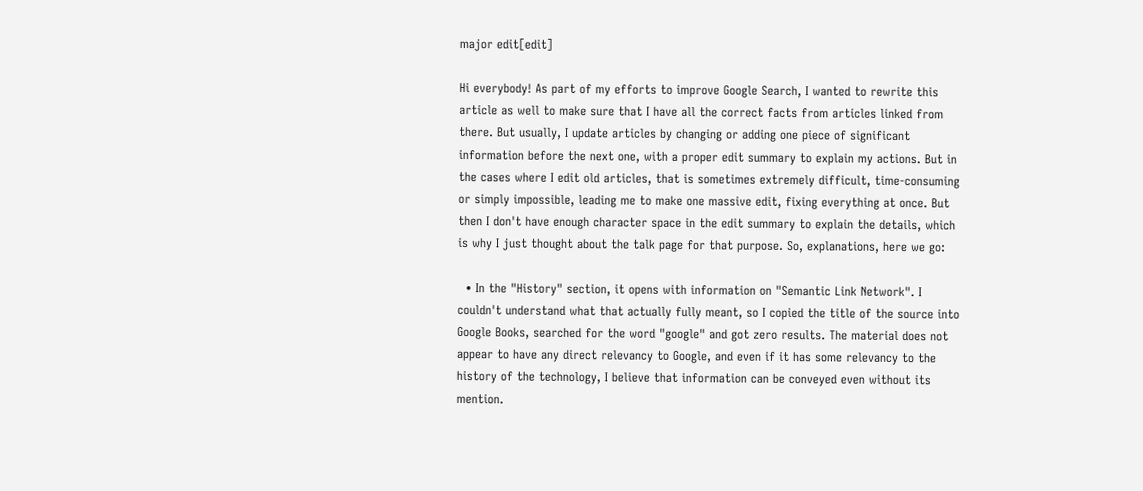major edit[edit]

Hi everybody! As part of my efforts to improve Google Search, I wanted to rewrite this article as well to make sure that I have all the correct facts from articles linked from there. But usually, I update articles by changing or adding one piece of significant information before the next one, with a proper edit summary to explain my actions. But in the cases where I edit old articles, that is sometimes extremely difficult, time-consuming or simply impossible, leading me to make one massive edit, fixing everything at once. But then I don't have enough character space in the edit summary to explain the details, which is why I just thought about the talk page for that purpose. So, explanations, here we go:

  • In the "History" section, it opens with information on "Semantic Link Network". I couldn't understand what that actually fully meant, so I copied the title of the source into Google Books, searched for the word "google" and got zero results. The material does not appear to have any direct relevancy to Google, and even if it has some relevancy to the history of the technology, I believe that information can be conveyed even without its mention.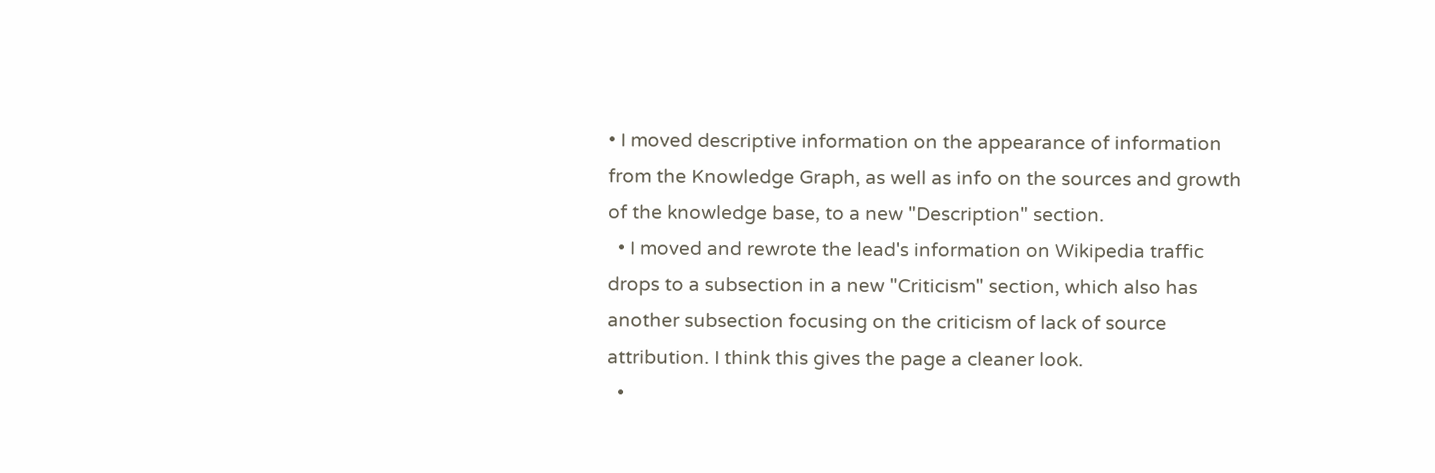• I moved descriptive information on the appearance of information from the Knowledge Graph, as well as info on the sources and growth of the knowledge base, to a new "Description" section.
  • I moved and rewrote the lead's information on Wikipedia traffic drops to a subsection in a new "Criticism" section, which also has another subsection focusing on the criticism of lack of source attribution. I think this gives the page a cleaner look.
  •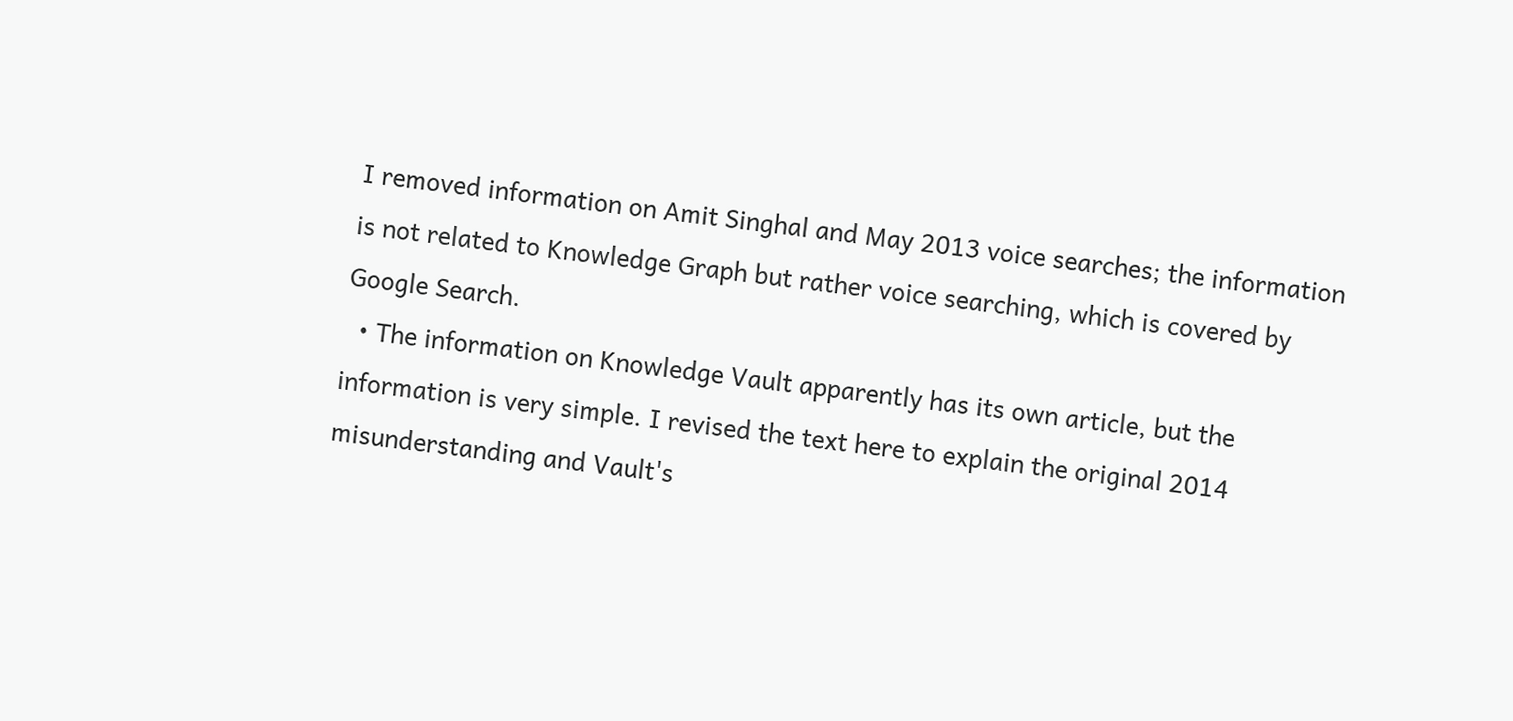I removed information on Amit Singhal and May 2013 voice searches; the information is not related to Knowledge Graph but rather voice searching, which is covered by Google Search.
  • The information on Knowledge Vault apparently has its own article, but the information is very simple. I revised the text here to explain the original 2014 misunderstanding and Vault's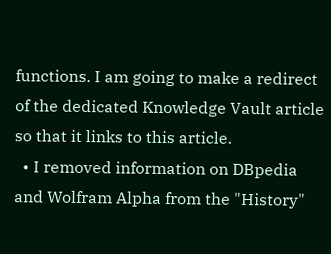functions. I am going to make a redirect of the dedicated Knowledge Vault article so that it links to this article.
  • I removed information on DBpedia and Wolfram Alpha from the "History"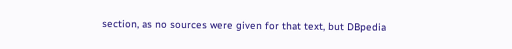section, as no sources were given for that text, but DBpedia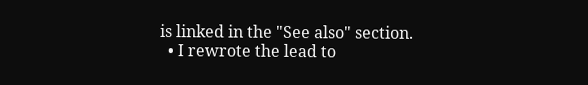is linked in the "See also" section.
  • I rewrote the lead to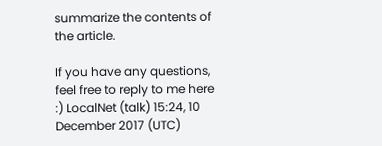summarize the contents of the article.

If you have any questions, feel free to reply to me here :) LocalNet (talk) 15:24, 10 December 2017 (UTC)